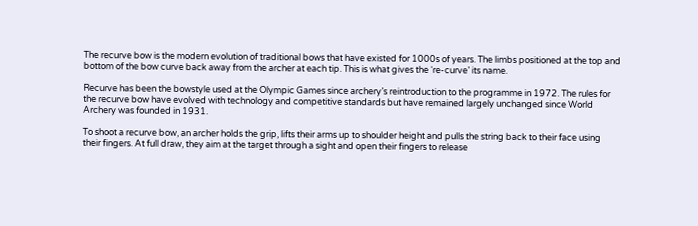The recurve bow is the modern evolution of traditional bows that have existed for 1000s of years. The limbs positioned at the top and bottom of the bow curve back away from the archer at each tip. This is what gives the ‘re-curve’ its name.

Recurve has been the bowstyle used at the Olympic Games since archery’s reintroduction to the programme in 1972. The rules for the recurve bow have evolved with technology and competitive standards but have remained largely unchanged since World Archery was founded in 1931.

To shoot a recurve bow, an archer holds the grip, lifts their arms up to shoulder height and pulls the string back to their face using their fingers. At full draw, they aim at the target through a sight and open their fingers to release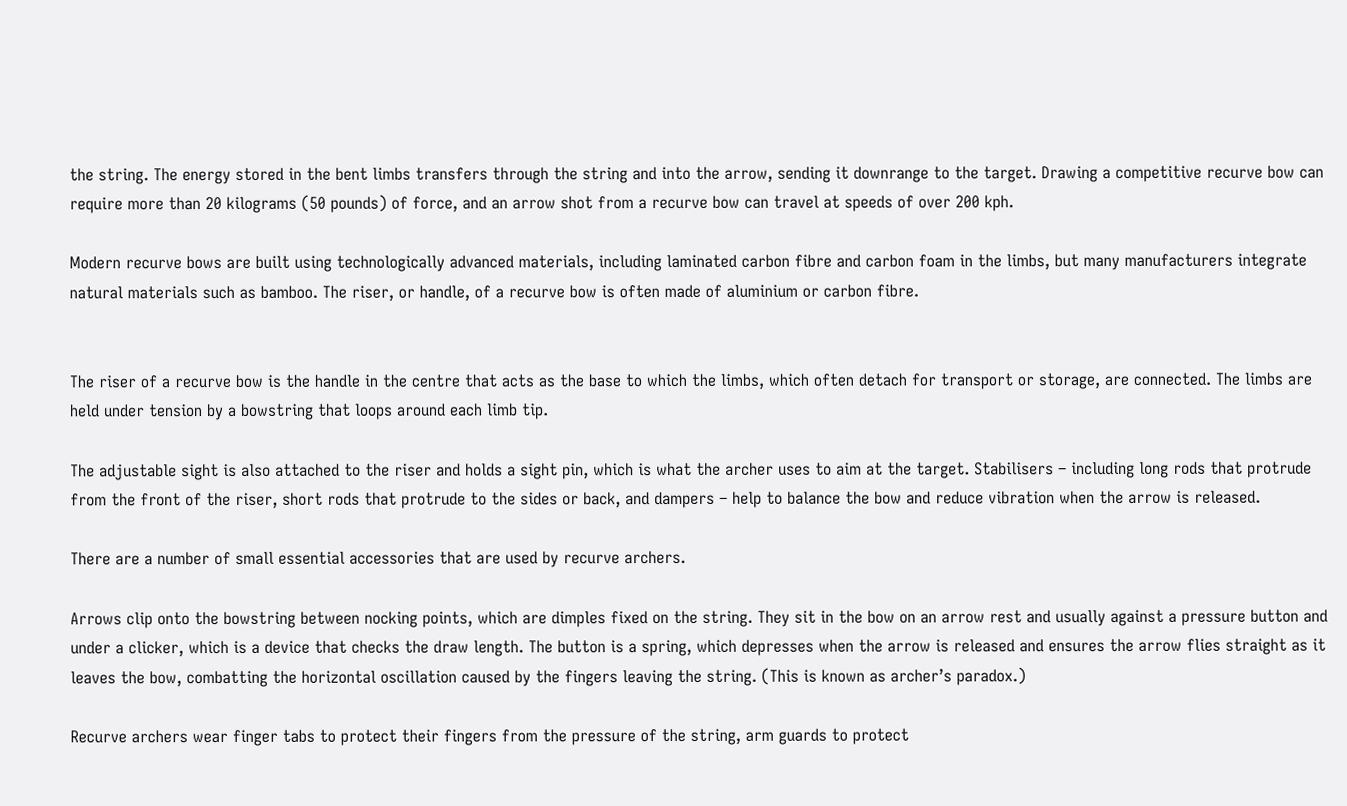the string. The energy stored in the bent limbs transfers through the string and into the arrow, sending it downrange to the target. Drawing a competitive recurve bow can require more than 20 kilograms (50 pounds) of force, and an arrow shot from a recurve bow can travel at speeds of over 200 kph.

Modern recurve bows are built using technologically advanced materials, including laminated carbon fibre and carbon foam in the limbs, but many manufacturers integrate natural materials such as bamboo. The riser, or handle, of a recurve bow is often made of aluminium or carbon fibre.


The riser of a recurve bow is the handle in the centre that acts as the base to which the limbs, which often detach for transport or storage, are connected. The limbs are held under tension by a bowstring that loops around each limb tip.

The adjustable sight is also attached to the riser and holds a sight pin, which is what the archer uses to aim at the target. Stabilisers – including long rods that protrude from the front of the riser, short rods that protrude to the sides or back, and dampers – help to balance the bow and reduce vibration when the arrow is released.

There are a number of small essential accessories that are used by recurve archers.

Arrows clip onto the bowstring between nocking points, which are dimples fixed on the string. They sit in the bow on an arrow rest and usually against a pressure button and under a clicker, which is a device that checks the draw length. The button is a spring, which depresses when the arrow is released and ensures the arrow flies straight as it leaves the bow, combatting the horizontal oscillation caused by the fingers leaving the string. (This is known as archer’s paradox.)

Recurve archers wear finger tabs to protect their fingers from the pressure of the string, arm guards to protect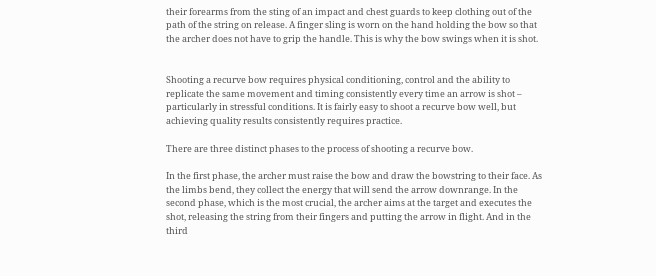their forearms from the sting of an impact and chest guards to keep clothing out of the path of the string on release. A finger sling is worn on the hand holding the bow so that the archer does not have to grip the handle. This is why the bow swings when it is shot.


Shooting a recurve bow requires physical conditioning, control and the ability to replicate the same movement and timing consistently every time an arrow is shot – particularly in stressful conditions. It is fairly easy to shoot a recurve bow well, but achieving quality results consistently requires practice.

There are three distinct phases to the process of shooting a recurve bow.

In the first phase, the archer must raise the bow and draw the bowstring to their face. As the limbs bend, they collect the energy that will send the arrow downrange. In the second phase, which is the most crucial, the archer aims at the target and executes the shot, releasing the string from their fingers and putting the arrow in flight. And in the third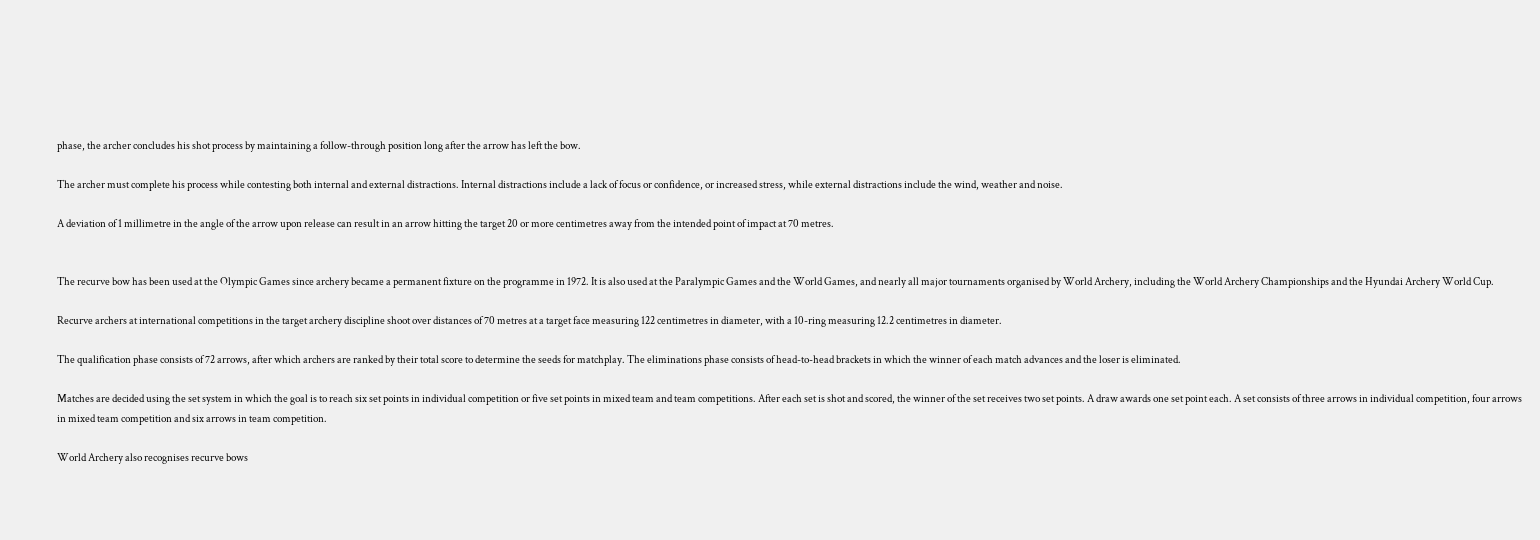phase, the archer concludes his shot process by maintaining a follow-through position long after the arrow has left the bow.

The archer must complete his process while contesting both internal and external distractions. Internal distractions include a lack of focus or confidence, or increased stress, while external distractions include the wind, weather and noise.

A deviation of 1 millimetre in the angle of the arrow upon release can result in an arrow hitting the target 20 or more centimetres away from the intended point of impact at 70 metres.


The recurve bow has been used at the Olympic Games since archery became a permanent fixture on the programme in 1972. It is also used at the Paralympic Games and the World Games, and nearly all major tournaments organised by World Archery, including the World Archery Championships and the Hyundai Archery World Cup.

Recurve archers at international competitions in the target archery discipline shoot over distances of 70 metres at a target face measuring 122 centimetres in diameter, with a 10-ring measuring 12.2 centimetres in diameter.

The qualification phase consists of 72 arrows, after which archers are ranked by their total score to determine the seeds for matchplay. The eliminations phase consists of head-to-head brackets in which the winner of each match advances and the loser is eliminated.

Matches are decided using the set system in which the goal is to reach six set points in individual competition or five set points in mixed team and team competitions. After each set is shot and scored, the winner of the set receives two set points. A draw awards one set point each. A set consists of three arrows in individual competition, four arrows in mixed team competition and six arrows in team competition.

World Archery also recognises recurve bows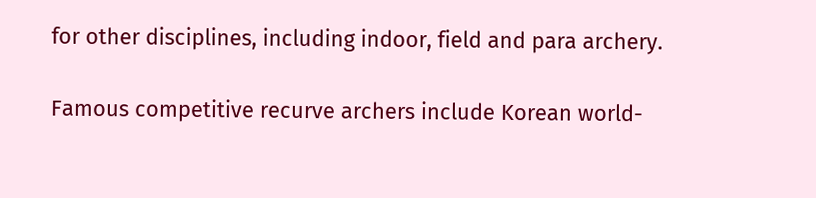for other disciplines, including indoor, field and para archery.

Famous competitive recurve archers include Korean world-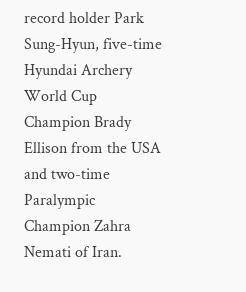record holder Park Sung-Hyun, five-time Hyundai Archery World Cup Champion Brady Ellison from the USA and two-time Paralympic Champion Zahra Nemati of Iran.